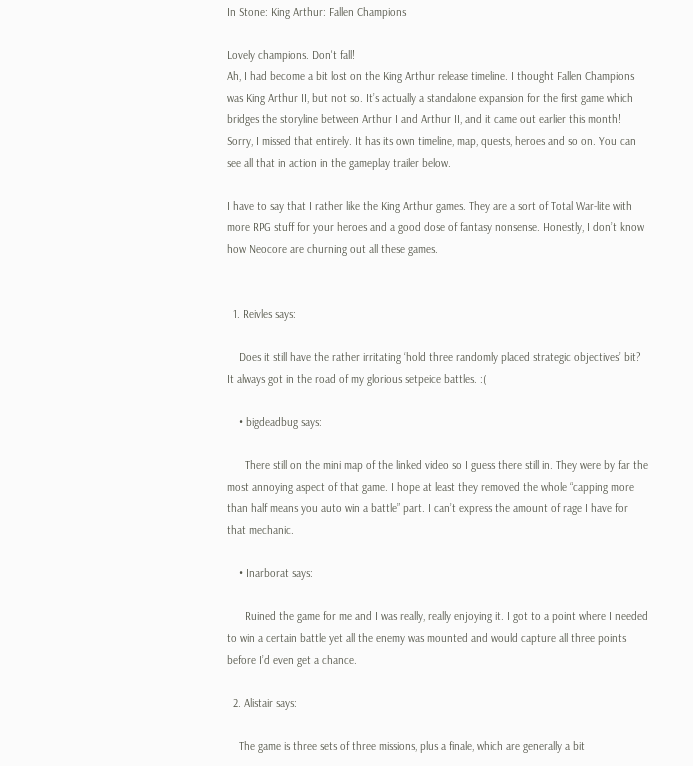In Stone: King Arthur: Fallen Champions

Lovely champions. Don't fall!
Ah, I had become a bit lost on the King Arthur release timeline. I thought Fallen Champions was King Arthur II, but not so. It’s actually a standalone expansion for the first game which bridges the storyline between Arthur I and Arthur II, and it came out earlier this month! Sorry, I missed that entirely. It has its own timeline, map, quests, heroes and so on. You can see all that in action in the gameplay trailer below.

I have to say that I rather like the King Arthur games. They are a sort of Total War-lite with more RPG stuff for your heroes and a good dose of fantasy nonsense. Honestly, I don’t know how Neocore are churning out all these games.


  1. Reivles says:

    Does it still have the rather irritating ‘hold three randomly placed strategic objectives’ bit? It always got in the road of my glorious setpeice battles. :(

    • bigdeadbug says:

      There still on the mini map of the linked video so I guess there still in. They were by far the most annoying aspect of that game. I hope at least they removed the whole “capping more than half means you auto win a battle” part. I can’t express the amount of rage I have for that mechanic.

    • Inarborat says:

      Ruined the game for me and I was really, really enjoying it. I got to a point where I needed to win a certain battle yet all the enemy was mounted and would capture all three points before I’d even get a chance.

  2. Alistair says:

    The game is three sets of three missions, plus a finale, which are generally a bit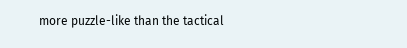more puzzle-like than the tactical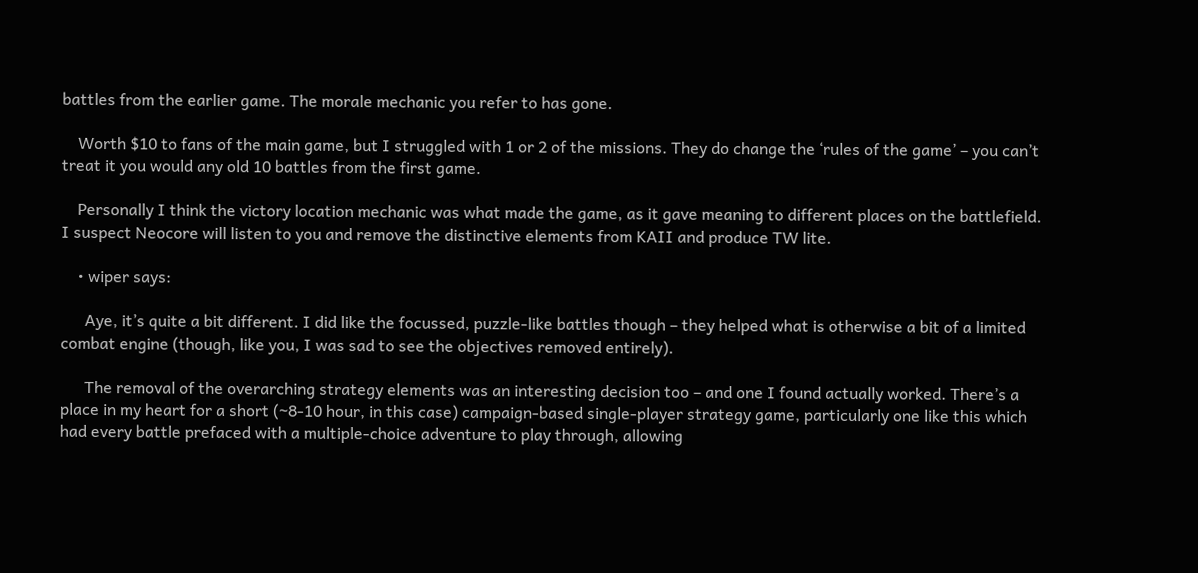battles from the earlier game. The morale mechanic you refer to has gone.

    Worth $10 to fans of the main game, but I struggled with 1 or 2 of the missions. They do change the ‘rules of the game’ – you can’t treat it you would any old 10 battles from the first game.

    Personally I think the victory location mechanic was what made the game, as it gave meaning to different places on the battlefield. I suspect Neocore will listen to you and remove the distinctive elements from KAII and produce TW lite.

    • wiper says:

      Aye, it’s quite a bit different. I did like the focussed, puzzle-like battles though – they helped what is otherwise a bit of a limited combat engine (though, like you, I was sad to see the objectives removed entirely).

      The removal of the overarching strategy elements was an interesting decision too – and one I found actually worked. There’s a place in my heart for a short (~8-10 hour, in this case) campaign-based single-player strategy game, particularly one like this which had every battle prefaced with a multiple-choice adventure to play through, allowing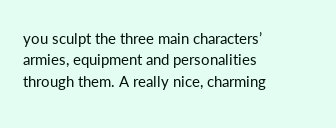you sculpt the three main characters’ armies, equipment and personalities through them. A really nice, charming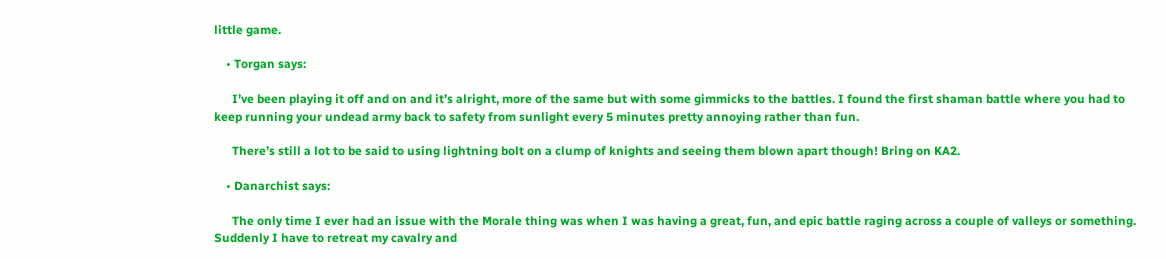little game.

    • Torgan says:

      I’ve been playing it off and on and it’s alright, more of the same but with some gimmicks to the battles. I found the first shaman battle where you had to keep running your undead army back to safety from sunlight every 5 minutes pretty annoying rather than fun.

      There’s still a lot to be said to using lightning bolt on a clump of knights and seeing them blown apart though! Bring on KA2.

    • Danarchist says:

      The only time I ever had an issue with the Morale thing was when I was having a great, fun, and epic battle raging across a couple of valleys or something. Suddenly I have to retreat my cavalry and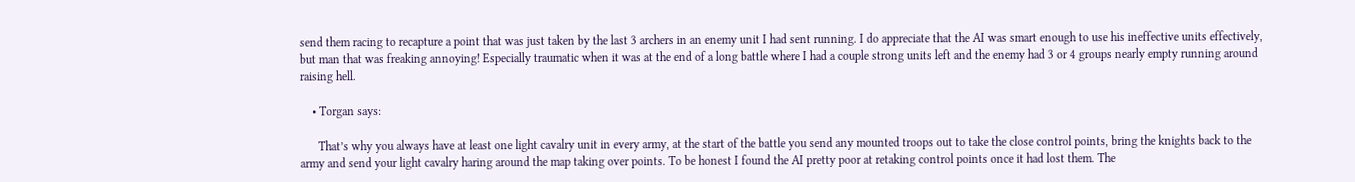send them racing to recapture a point that was just taken by the last 3 archers in an enemy unit I had sent running. I do appreciate that the AI was smart enough to use his ineffective units effectively, but man that was freaking annoying! Especially traumatic when it was at the end of a long battle where I had a couple strong units left and the enemy had 3 or 4 groups nearly empty running around raising hell.

    • Torgan says:

      That’s why you always have at least one light cavalry unit in every army, at the start of the battle you send any mounted troops out to take the close control points, bring the knights back to the army and send your light cavalry haring around the map taking over points. To be honest I found the AI pretty poor at retaking control points once it had lost them. The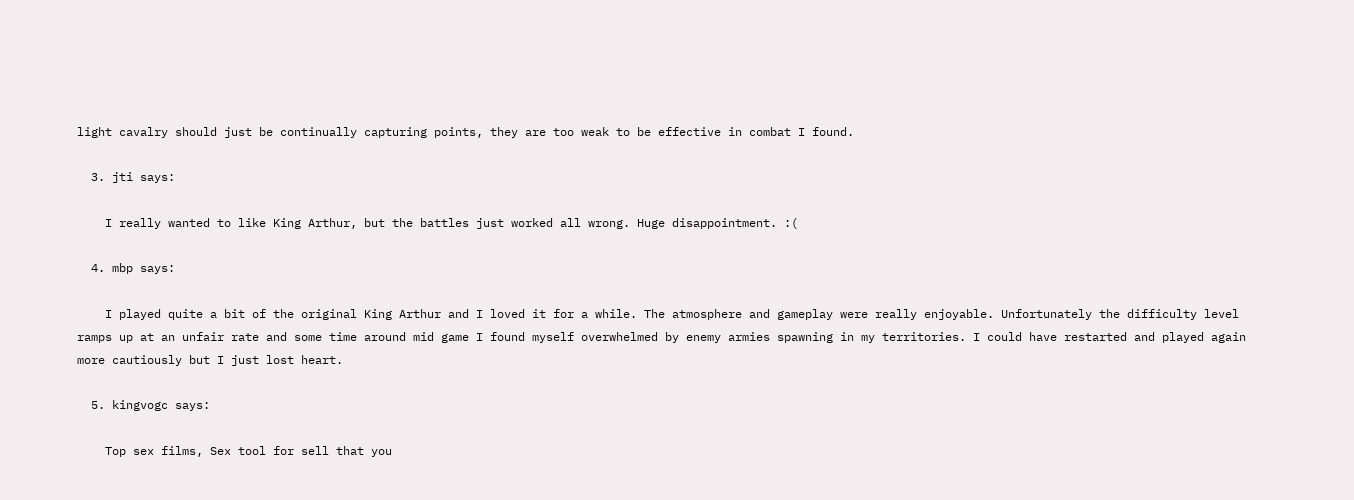light cavalry should just be continually capturing points, they are too weak to be effective in combat I found.

  3. jti says:

    I really wanted to like King Arthur, but the battles just worked all wrong. Huge disappointment. :(

  4. mbp says:

    I played quite a bit of the original King Arthur and I loved it for a while. The atmosphere and gameplay were really enjoyable. Unfortunately the difficulty level ramps up at an unfair rate and some time around mid game I found myself overwhelmed by enemy armies spawning in my territories. I could have restarted and played again more cautiously but I just lost heart.

  5. kingvogc says:

    Top sex films, Sex tool for sell that you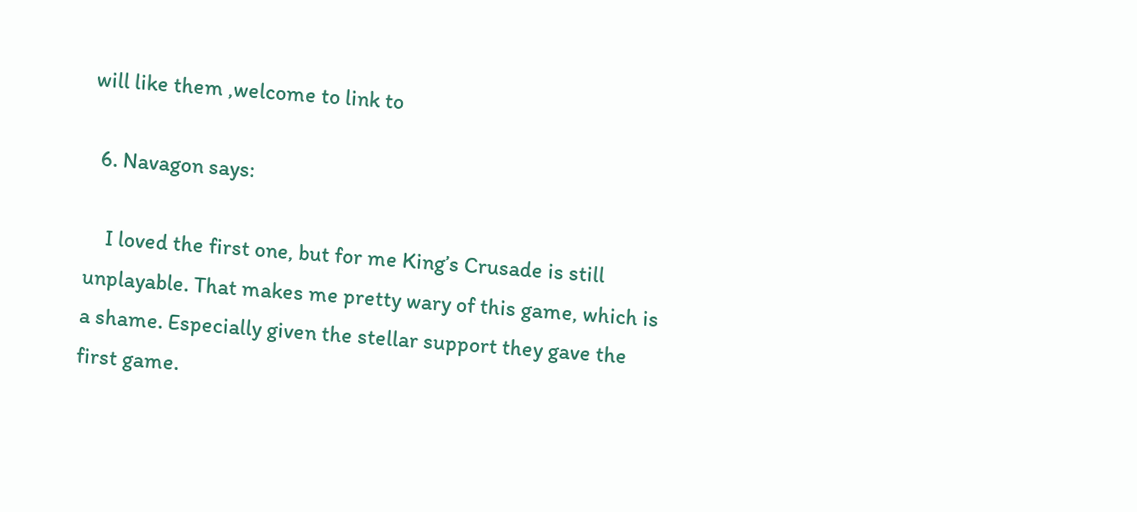will like them ,welcome to link to

  6. Navagon says:

    I loved the first one, but for me King’s Crusade is still unplayable. That makes me pretty wary of this game, which is a shame. Especially given the stellar support they gave the first game.